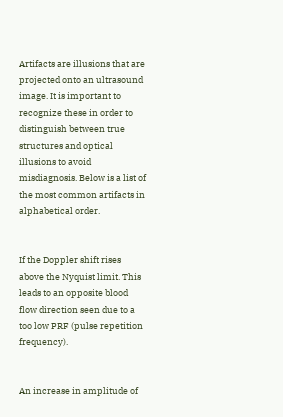Artifacts are illusions that are projected onto an ultrasound image. It is important to recognize these in order to distinguish between true structures and optical illusions to avoid misdiagnosis. Below is a list of the most common artifacts in alphabetical order.


If the Doppler shift rises above the Nyquist limit. This leads to an opposite blood flow direction seen due to a too low PRF (pulse repetition frequency).


An increase in amplitude of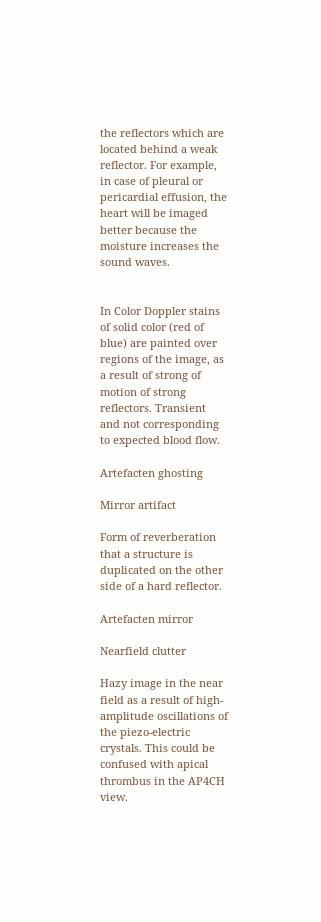the reflectors which are located behind a weak reflector. For example, in case of pleural or pericardial effusion, the heart will be imaged better because the moisture increases the sound waves.


In Color Doppler stains of solid color (red of blue) are painted over regions of the image, as a result of strong of motion of strong reflectors. Transient and not corresponding to expected blood flow.

Artefacten ghosting

Mirror artifact

Form of reverberation that a structure is duplicated on the other side of a hard reflector.

Artefacten mirror

Nearfield clutter

Hazy image in the near field as a result of high-amplitude oscillations of the piezo-electric crystals. This could be confused with apical thrombus in the AP4CH view.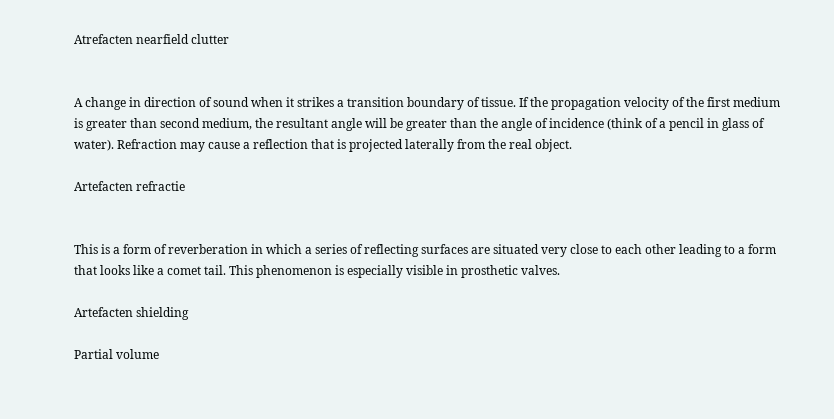Atrefacten nearfield clutter


A change in direction of sound when it strikes a transition boundary of tissue. If the propagation velocity of the first medium is greater than second medium, the resultant angle will be greater than the angle of incidence (think of a pencil in glass of water). Refraction may cause a reflection that is projected laterally from the real object.

Artefacten refractie


This is a form of reverberation in which a series of reflecting surfaces are situated very close to each other leading to a form that looks like a comet tail. This phenomenon is especially visible in prosthetic valves.

Artefacten shielding

Partial volume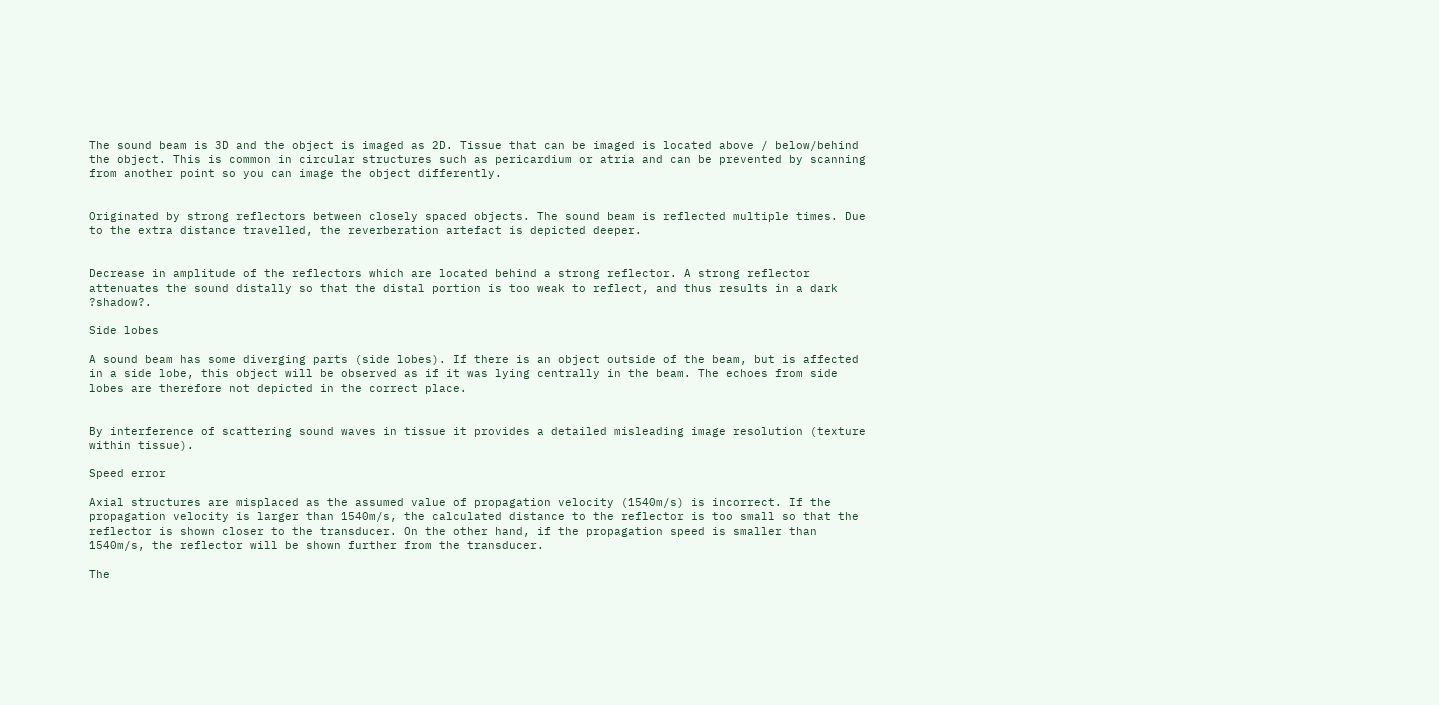The sound beam is 3D and the object is imaged as 2D. Tissue that can be imaged is located above / below/behind the object. This is common in circular structures such as pericardium or atria and can be prevented by scanning from another point so you can image the object differently.


Originated by strong reflectors between closely spaced objects. The sound beam is reflected multiple times. Due to the extra distance travelled, the reverberation artefact is depicted deeper.


Decrease in amplitude of the reflectors which are located behind a strong reflector. A strong reflector attenuates the sound distally so that the distal portion is too weak to reflect, and thus results in a dark ?shadow?.

Side lobes

A sound beam has some diverging parts (side lobes). If there is an object outside of the beam, but is affected in a side lobe, this object will be observed as if it was lying centrally in the beam. The echoes from side lobes are therefore not depicted in the correct place.


By interference of scattering sound waves in tissue it provides a detailed misleading image resolution (texture within tissue).

Speed error

Axial structures are misplaced as the assumed value of propagation velocity (1540m/s) is incorrect. If the propagation velocity is larger than 1540m/s, the calculated distance to the reflector is too small so that the reflector is shown closer to the transducer. On the other hand, if the propagation speed is smaller than 1540m/s, the reflector will be shown further from the transducer.

The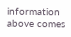information above comes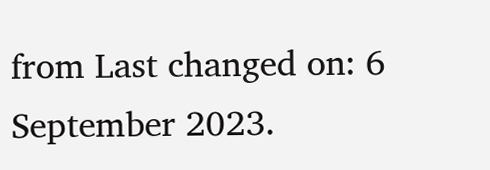from Last changed on: 6 September 2023.